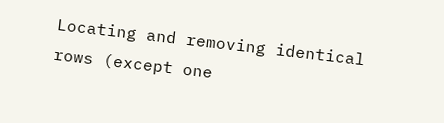Locating and removing identical rows (except one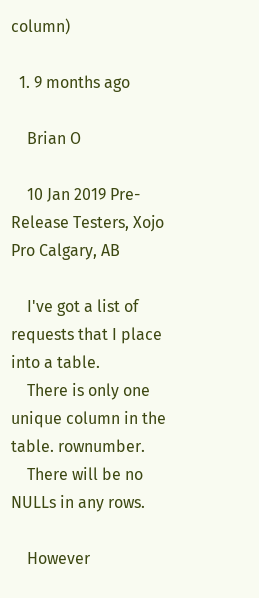column)

  1. 9 months ago

    Brian O

    10 Jan 2019 Pre-Release Testers, Xojo Pro Calgary, AB

    I've got a list of requests that I place into a table.
    There is only one unique column in the table. rownumber.
    There will be no NULLs in any rows.

    However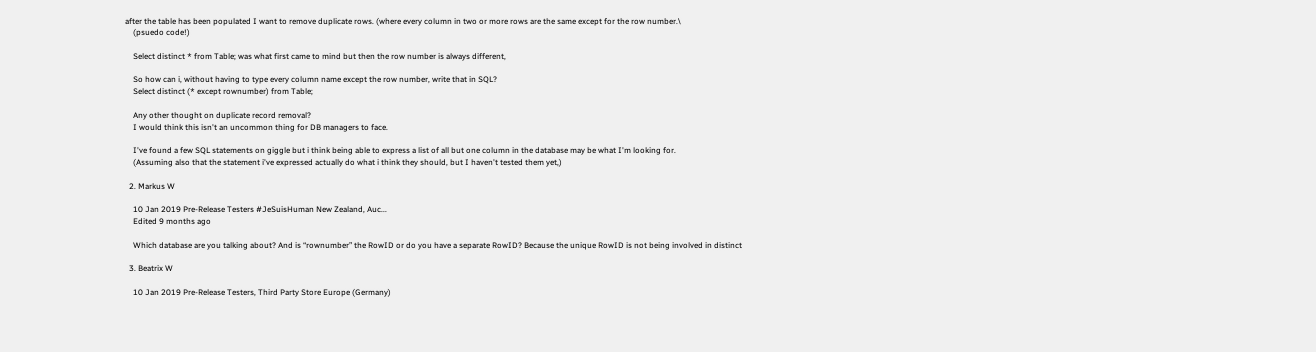after the table has been populated I want to remove duplicate rows. (where every column in two or more rows are the same except for the row number.\
    (psuedo code!)

    Select distinct * from Table; was what first came to mind but then the row number is always different,

    So how can i, without having to type every column name except the row number, write that in SQL?
    Select distinct (* except rownumber) from Table;

    Any other thought on duplicate record removal?
    I would think this isn't an uncommon thing for DB managers to face.

    I've found a few SQL statements on giggle but i think being able to express a list of all but one column in the database may be what I'm looking for.
    (Assuming also that the statement i've expressed actually do what i think they should, but I haven't tested them yet,)

  2. Markus W

    10 Jan 2019 Pre-Release Testers #JeSuisHuman New Zealand, Auc...
    Edited 9 months ago

    Which database are you talking about? And is “rownumber” the RowID or do you have a separate RowID? Because the unique RowID is not being involved in distinct

  3. Beatrix W

    10 Jan 2019 Pre-Release Testers, Third Party Store Europe (Germany)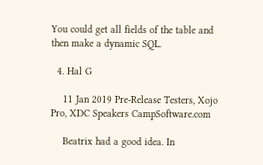You could get all fields of the table and then make a dynamic SQL.

  4. Hal G

    11 Jan 2019 Pre-Release Testers, Xojo Pro, XDC Speakers CampSoftware.com

    Beatrix had a good idea. In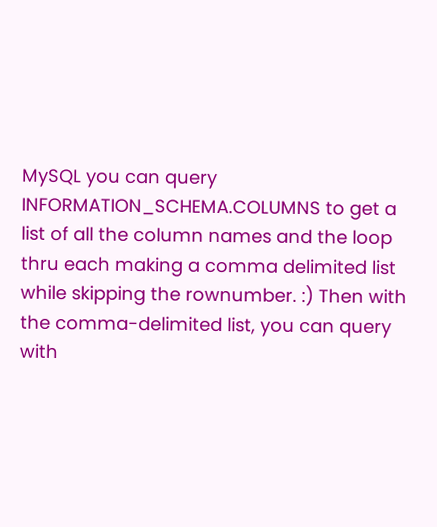MySQL you can query INFORMATION_SCHEMA.COLUMNS to get a list of all the column names and the loop thru each making a comma delimited list while skipping the rownumber. :) Then with the comma-delimited list, you can query with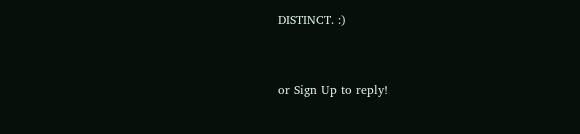DISTINCT. :)


or Sign Up to reply!